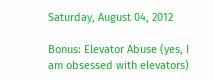Saturday, August 04, 2012

Bonus: Elevator Abuse (yes, I am obsessed with elevators)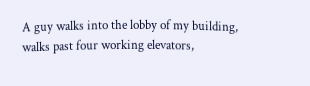A guy walks into the lobby of my building, walks past four working elevators,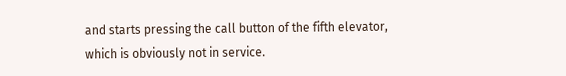and starts pressing the call button of the fifth elevator, which is obviously not in service.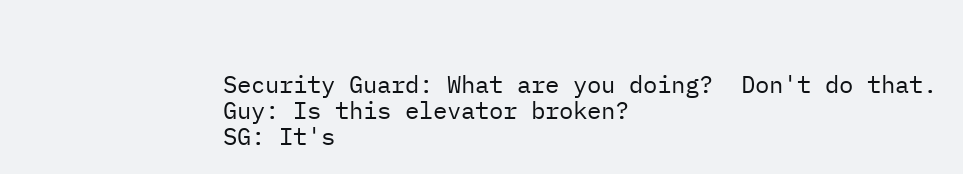Security Guard: What are you doing?  Don't do that.
Guy: Is this elevator broken?
SG: It's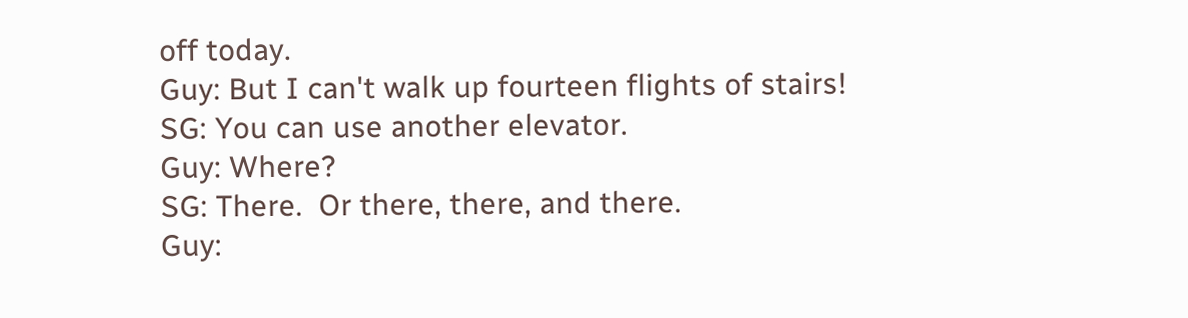off today.
Guy: But I can't walk up fourteen flights of stairs!
SG: You can use another elevator.
Guy: Where?
SG: There.  Or there, there, and there.
Guy: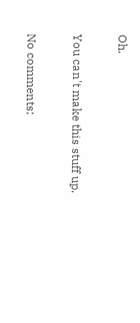Oh.

You can't make this stuff up.

No comments: